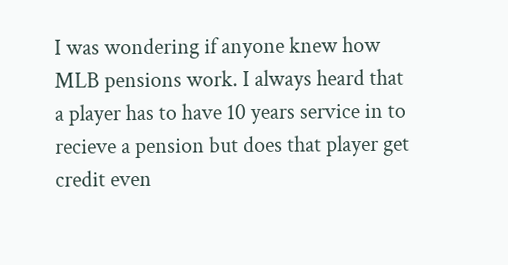I was wondering if anyone knew how MLB pensions work. I always heard that a player has to have 10 years service in to recieve a pension but does that player get credit even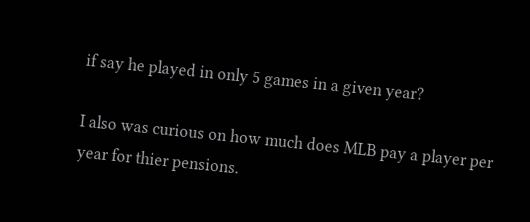if say he played in only 5 games in a given year?

I also was curious on how much does MLB pay a player per year for thier pensions.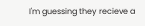I'm guessing they recieve a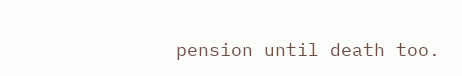pension until death too.